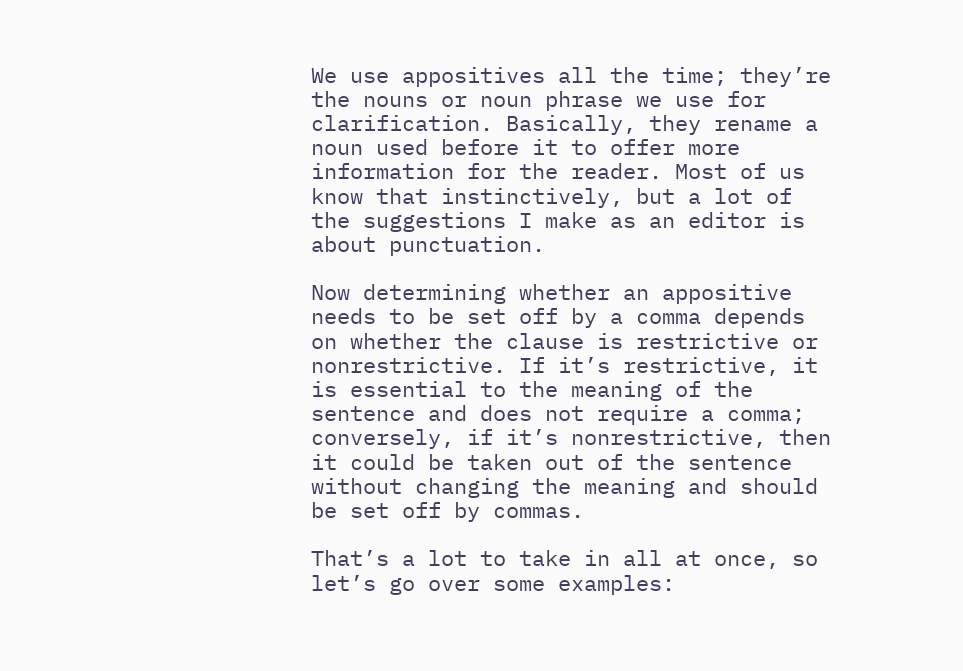We use appositives all the time; they’re the nouns or noun phrase we use for clarification. Basically, they rename a noun used before it to offer more information for the reader. Most of us know that instinctively, but a lot of the suggestions I make as an editor is about punctuation.

Now determining whether an appositive needs to be set off by a comma depends on whether the clause is restrictive or nonrestrictive. If it’s restrictive, it is essential to the meaning of the sentence and does not require a comma; conversely, if it’s nonrestrictive, then it could be taken out of the sentence without changing the meaning and should be set off by commas.

That’s a lot to take in all at once, so let’s go over some examples: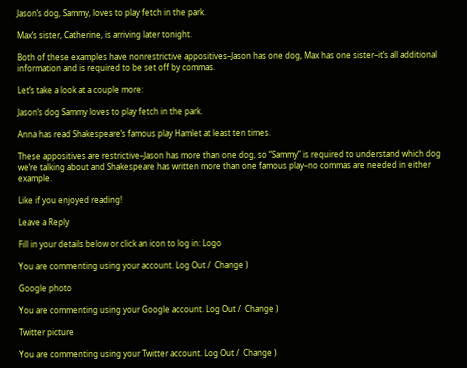Jason’s dog, Sammy, loves to play fetch in the park.

Max’s sister, Catherine, is arriving later tonight.

Both of these examples have nonrestrictive appositives–Jason has one dog, Max has one sister–it’s all additional information and is required to be set off by commas.

Let’s take a look at a couple more:

Jason’s dog Sammy loves to play fetch in the park.

Anna has read Shakespeare’s famous play Hamlet at least ten times.

These appositives are restrictive–Jason has more than one dog, so “Sammy” is required to understand which dog we’re talking about and Shakespeare has written more than one famous play–no commas are needed in either example.

Like if you enjoyed reading!

Leave a Reply

Fill in your details below or click an icon to log in: Logo

You are commenting using your account. Log Out /  Change )

Google photo

You are commenting using your Google account. Log Out /  Change )

Twitter picture

You are commenting using your Twitter account. Log Out /  Change )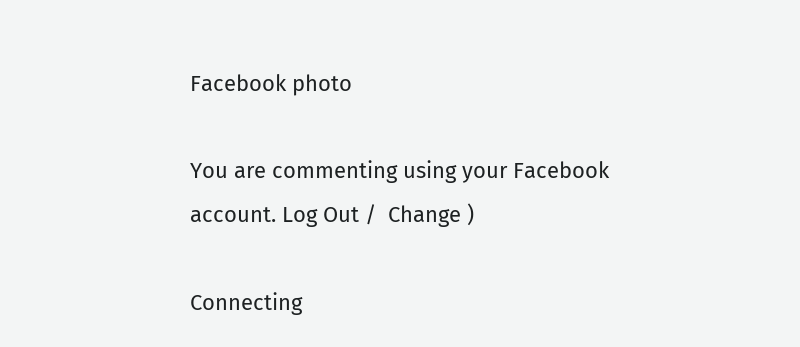Facebook photo

You are commenting using your Facebook account. Log Out /  Change )

Connecting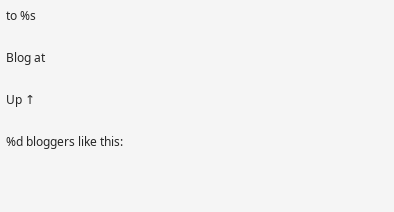to %s

Blog at

Up ↑

%d bloggers like this: